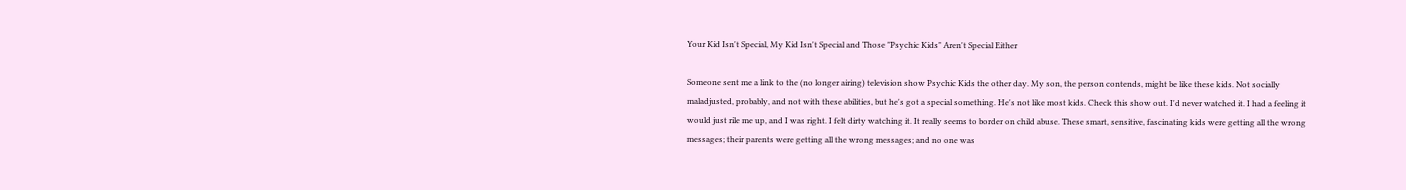Your Kid Isn't Special, My Kid Isn't Special and Those "Psychic Kids" Aren't Special Either

Someone sent me a link to the (no longer airing) television show Psychic Kids the other day. My son, the person contends, might be like these kids. Not socially maladjusted, probably, and not with these abilities, but he's got a special something. He's not like most kids. Check this show out. I'd never watched it. I had a feeling it would just rile me up, and I was right. I felt dirty watching it. It really seems to border on child abuse. These smart, sensitive, fascinating kids were getting all the wrong messages; their parents were getting all the wrong messages; and no one was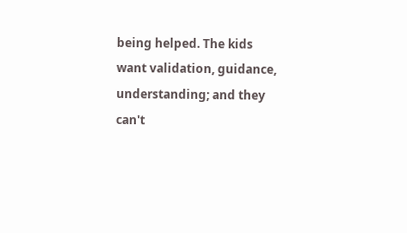being helped. The kids want validation, guidance, understanding; and they can't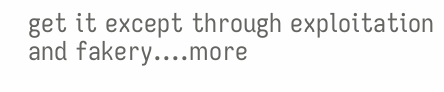get it except through exploitation and fakery....more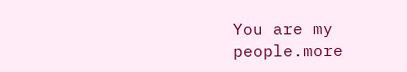You are my people.more